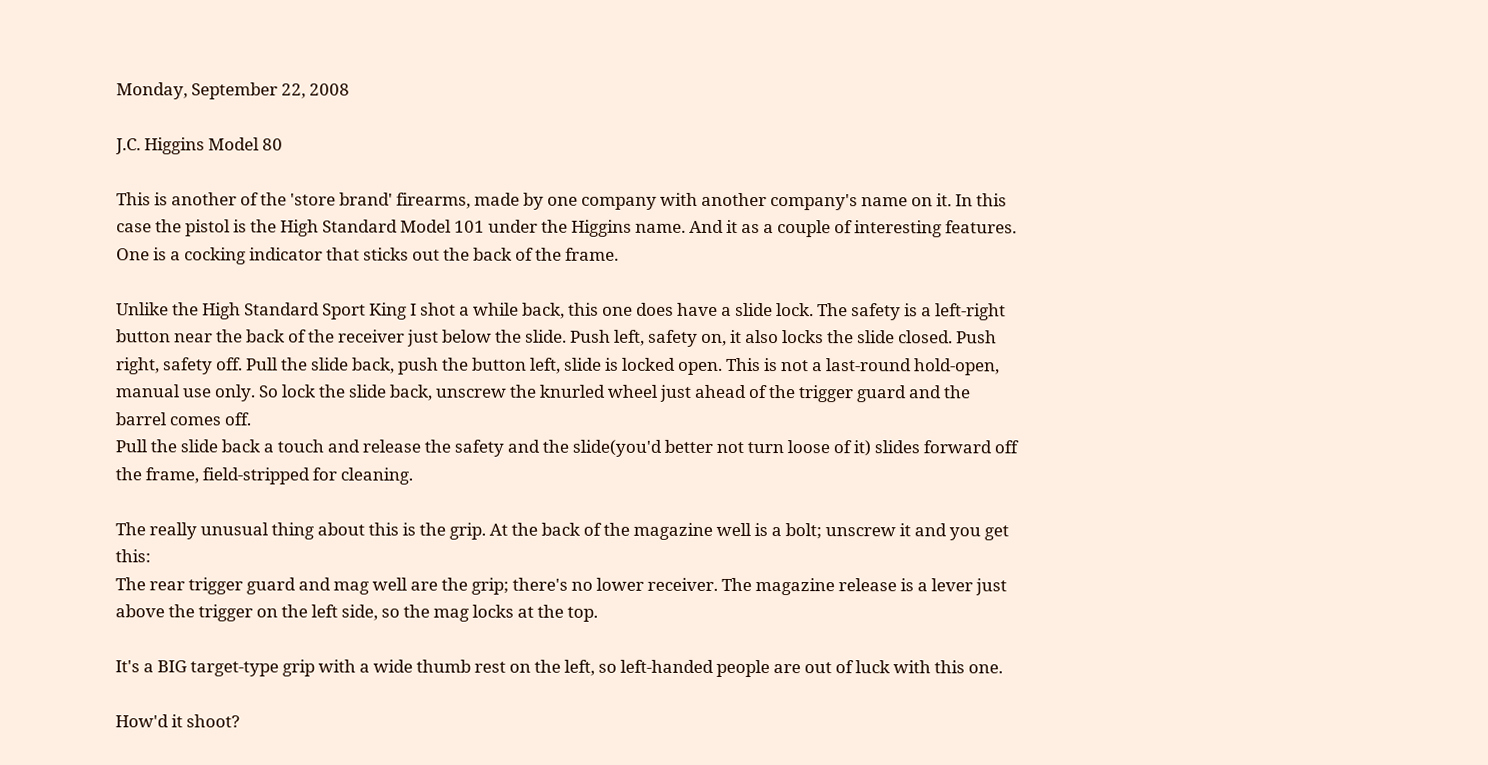Monday, September 22, 2008

J.C. Higgins Model 80

This is another of the 'store brand' firearms, made by one company with another company's name on it. In this case the pistol is the High Standard Model 101 under the Higgins name. And it as a couple of interesting features. One is a cocking indicator that sticks out the back of the frame.

Unlike the High Standard Sport King I shot a while back, this one does have a slide lock. The safety is a left-right button near the back of the receiver just below the slide. Push left, safety on, it also locks the slide closed. Push right, safety off. Pull the slide back, push the button left, slide is locked open. This is not a last-round hold-open, manual use only. So lock the slide back, unscrew the knurled wheel just ahead of the trigger guard and the barrel comes off.
Pull the slide back a touch and release the safety and the slide(you'd better not turn loose of it) slides forward off the frame, field-stripped for cleaning.

The really unusual thing about this is the grip. At the back of the magazine well is a bolt; unscrew it and you get this:
The rear trigger guard and mag well are the grip; there's no lower receiver. The magazine release is a lever just above the trigger on the left side, so the mag locks at the top.

It's a BIG target-type grip with a wide thumb rest on the left, so left-handed people are out of luck with this one.

How'd it shoot?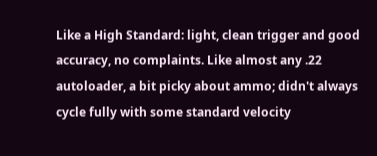Like a High Standard: light, clean trigger and good accuracy, no complaints. Like almost any .22 autoloader, a bit picky about ammo; didn't always cycle fully with some standard velocity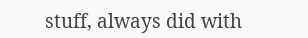stuff, always did with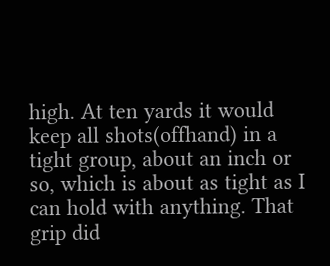high. At ten yards it would keep all shots(offhand) in a tight group, about an inch or so, which is about as tight as I can hold with anything. That grip did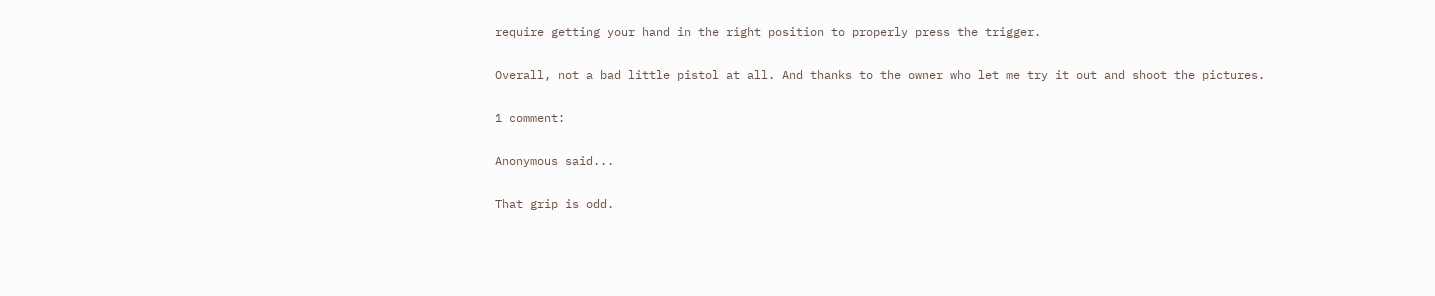require getting your hand in the right position to properly press the trigger.

Overall, not a bad little pistol at all. And thanks to the owner who let me try it out and shoot the pictures.

1 comment:

Anonymous said...

That grip is odd.